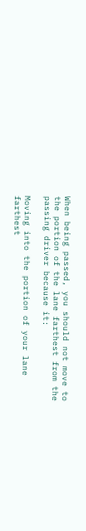When being passed, you should not move to the portion of the lane farthest from the passing driver because it:

Moving into the portion of your lane farthest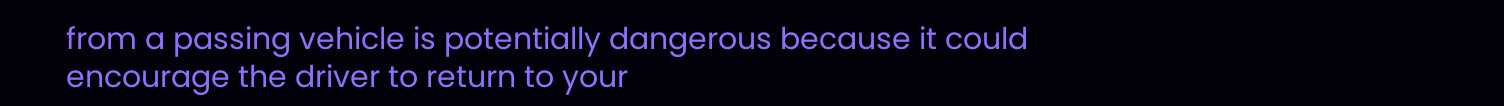from a passing vehicle is potentially dangerous because it could encourage the driver to return to your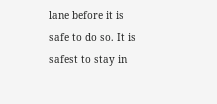lane before it is safe to do so. It is safest to stay in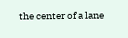the center of a lane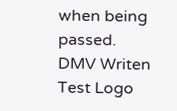when being passed.
DMV Writen Test Logo